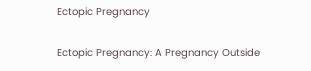Ectopic Pregnancy

Ectopic Pregnancy: A Pregnancy Outside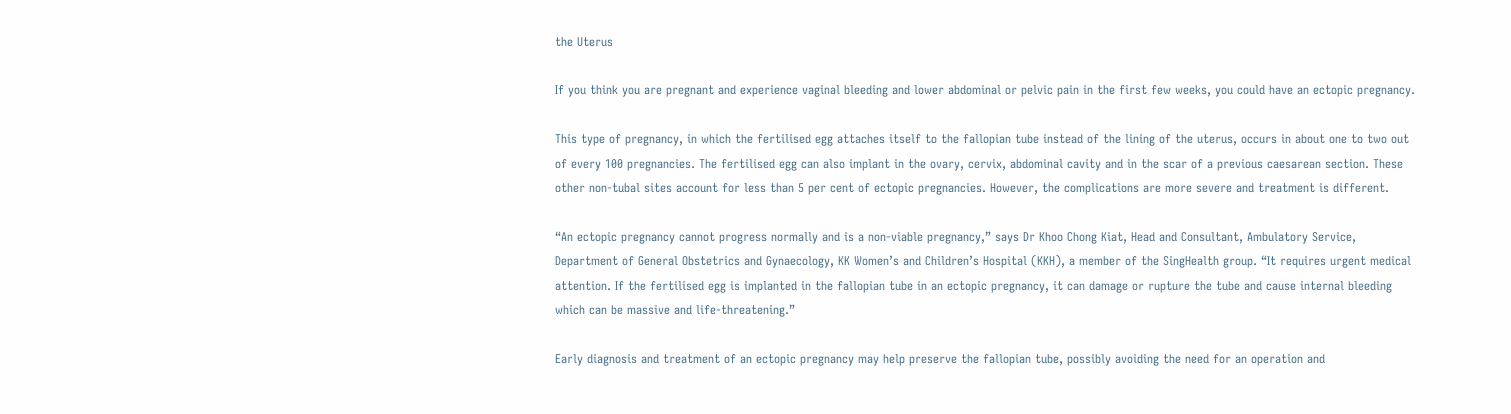the Uterus

If you think you are pregnant and experience vaginal bleeding and lower abdominal or pelvic pain in the first few weeks, you could have an ectopic pregnancy.

This type of pregnancy, in which the fertilised egg attaches itself to the fallopian tube instead of the lining of the uterus, occurs in about one to two out of every 100 pregnancies. The fertilised egg can also implant in the ovary, cervix, abdominal cavity and in the scar of a previous caesarean section. These other non-tubal sites account for less than 5 per cent of ectopic pregnancies. However, the complications are more severe and treatment is different.

“An ectopic pregnancy cannot progress normally and is a non-viable pregnancy,” says Dr Khoo Chong Kiat, Head and Consultant, Ambulatory Service, Department of General Obstetrics and Gynaecology, KK Women’s and Children’s Hospital (KKH), a member of the SingHealth group. “It requires urgent medical attention. If the fertilised egg is implanted in the fallopian tube in an ectopic pregnancy, it can damage or rupture the tube and cause internal bleeding which can be massive and life-threatening.”

Early diagnosis and treatment of an ectopic pregnancy may help preserve the fallopian tube, possibly avoiding the need for an operation and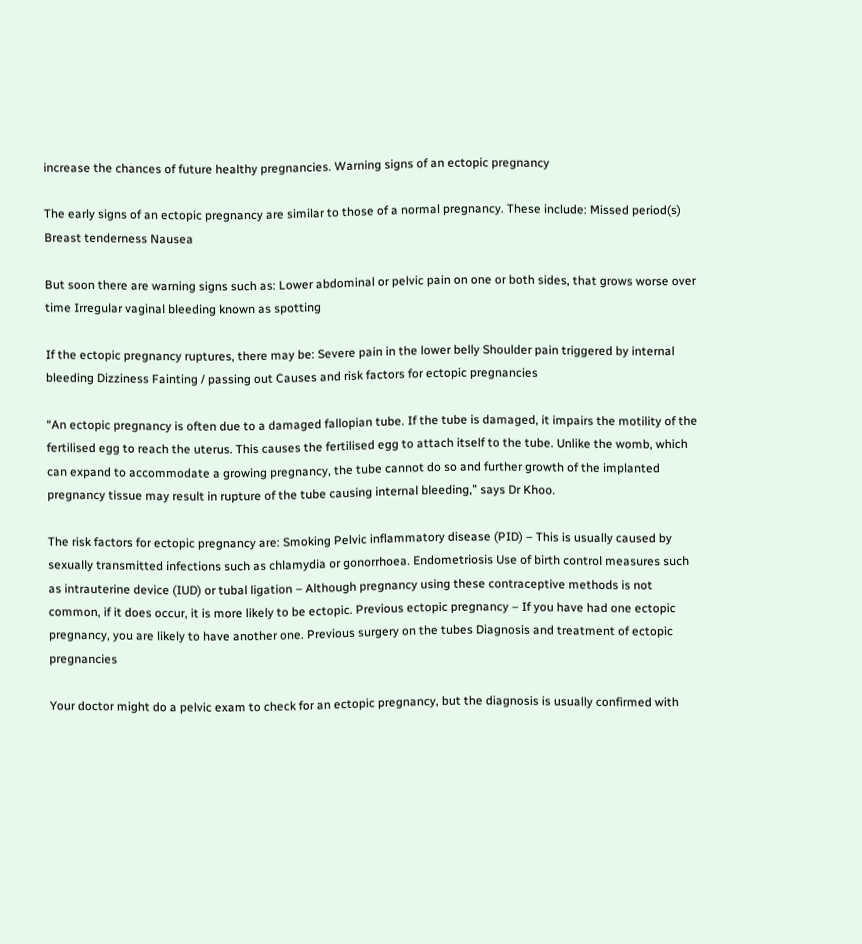increase the chances of future healthy pregnancies. Warning signs of an ectopic pregnancy

The early signs of an ectopic pregnancy are similar to those of a normal pregnancy. These include: Missed period(s) Breast tenderness Nausea

But soon there are warning signs such as: Lower abdominal or pelvic pain on one or both sides, that grows worse over time Irregular vaginal bleeding known as spotting

If the ectopic pregnancy ruptures, there may be: Severe pain in the lower belly Shoulder pain triggered by internal bleeding Dizziness Fainting / passing out Causes and risk factors for ectopic pregnancies

“An ectopic pregnancy is often due to a damaged fallopian tube. If the tube is damaged, it impairs the motility of the fertilised egg to reach the uterus. This causes the fertilised egg to attach itself to the tube. Unlike the womb, which can expand to accommodate a growing pregnancy, the tube cannot do so and further growth of the implanted pregnancy tissue may result in rupture of the tube causing internal bleeding,” says Dr Khoo.

The risk factors for ectopic pregnancy are: Smoking Pelvic inflammatory disease (PID) – This is usually caused by sexually transmitted infections such as chlamydia or gonorrhoea. Endometriosis Use of birth control measures such as intrauterine device (IUD) or tubal ligation – Although pregnancy using these contraceptive methods is not common, if it does occur, it is more likely to be ectopic. Previous ectopic pregnancy – If you have had one ectopic pregnancy, you are likely to have another one. Previous surgery on the tubes Diagnosis and treatment of ectopic pregnancies

Your doctor might do a pelvic exam to check for an ectopic pregnancy, but the diagnosis is usually confirmed with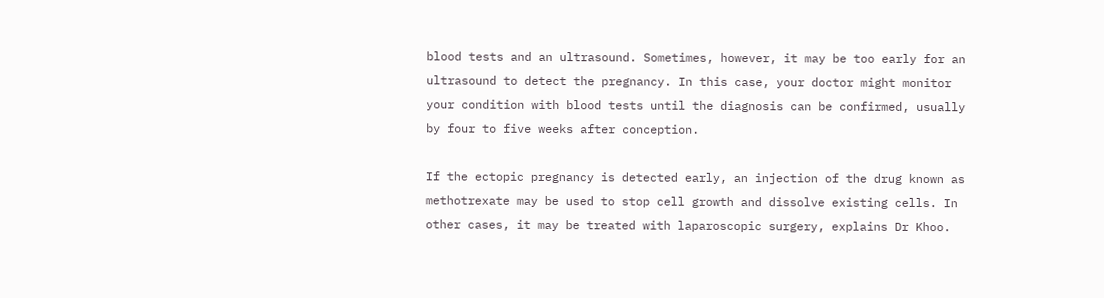blood tests and an ultrasound. Sometimes, however, it may be too early for an ultrasound to detect the pregnancy. In this case, your doctor might monitor your condition with blood tests until the diagnosis can be confirmed, usually by four to five weeks after conception.

If the ectopic pregnancy is detected early, an injection of the drug known as methotrexate may be used to stop cell growth and dissolve existing cells. In other cases, it may be treated with laparoscopic surgery, explains Dr Khoo.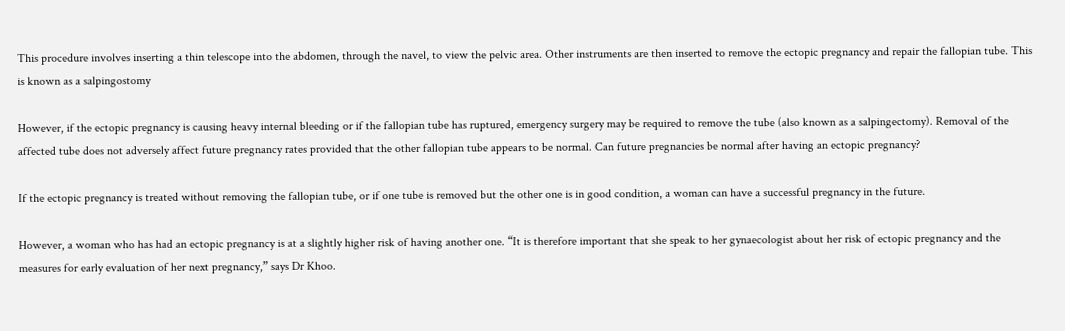This procedure involves inserting a thin telescope into the abdomen, through the navel, to view the pelvic area. Other instruments are then inserted to remove the ectopic pregnancy and repair the fallopian tube. This is known as a salpingostomy

However, if the ectopic pregnancy is causing heavy internal bleeding or if the fallopian tube has ruptured, emergency surgery may be required to remove the tube (also known as a salpingectomy). Removal of the affected tube does not adversely affect future pregnancy rates provided that the other fallopian tube appears to be normal. Can future pregnancies be normal after having an ectopic pregnancy?

If the ectopic pregnancy is treated without removing the fallopian tube, or if one tube is removed but the other one is in good condition, a woman can have a successful pregnancy in the future.

However, a woman who has had an ectopic pregnancy is at a slightly higher risk of having another one. “It is therefore important that she speak to her gynaecologist about her risk of ectopic pregnancy and the measures for early evaluation of her next pregnancy,” says Dr Khoo.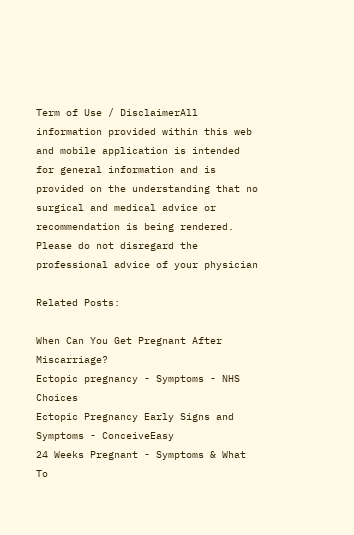Term of Use / DisclaimerAll information provided within this web and mobile application is intended for general information and is provided on the understanding that no surgical and medical advice or recommendation is being rendered. Please do not disregard the professional advice of your physician

Related Posts:

When Can You Get Pregnant After Miscarriage?
Ectopic pregnancy - Symptoms - NHS Choices
Ectopic Pregnancy Early Signs and Symptoms - ConceiveEasy
24 Weeks Pregnant - Symptoms & What To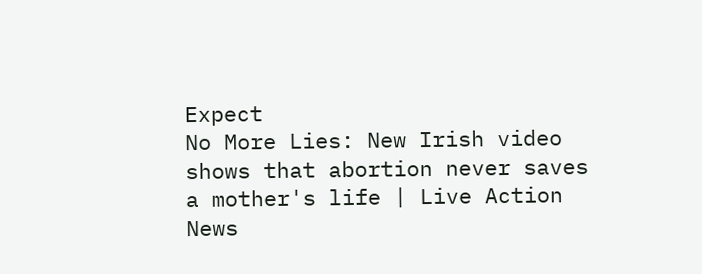Expect
No More Lies: New Irish video shows that abortion never saves a mother's life | Live Action News